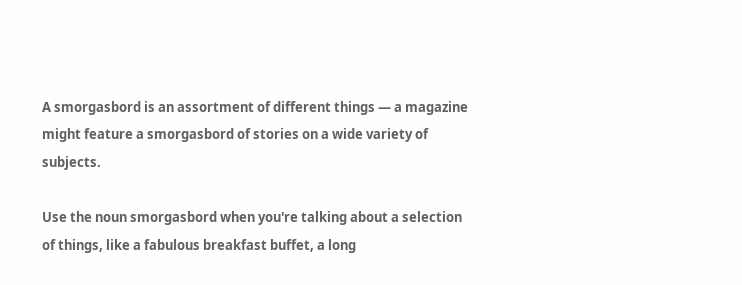A smorgasbord is an assortment of different things — a magazine might feature a smorgasbord of stories on a wide variety of subjects.

Use the noun smorgasbord when you're talking about a selection of things, like a fabulous breakfast buffet, a long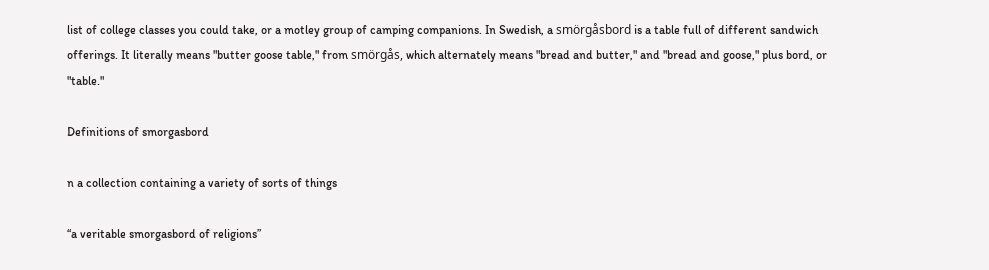list of college classes you could take, or a motley group of camping companions. In Swedish, a smörgåsbord is a table full of different sandwich offerings. It literally means "butter goose table," from smörgås, which alternately means "bread and butter," and "bread and goose," plus bord, or "table."

Definitions of smorgasbord

n a collection containing a variety of sorts of things

“a veritable smorgasbord of religions”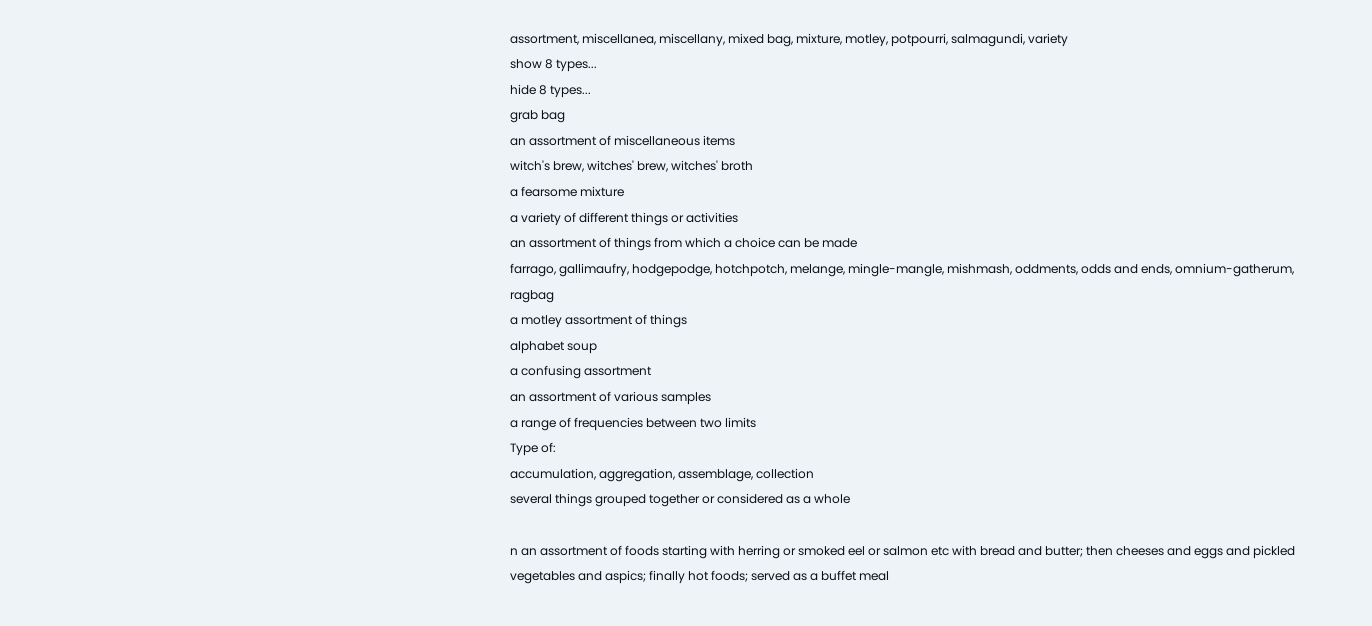assortment, miscellanea, miscellany, mixed bag, mixture, motley, potpourri, salmagundi, variety
show 8 types...
hide 8 types...
grab bag
an assortment of miscellaneous items
witch's brew, witches' brew, witches' broth
a fearsome mixture
a variety of different things or activities
an assortment of things from which a choice can be made
farrago, gallimaufry, hodgepodge, hotchpotch, melange, mingle-mangle, mishmash, oddments, odds and ends, omnium-gatherum, ragbag
a motley assortment of things
alphabet soup
a confusing assortment
an assortment of various samples
a range of frequencies between two limits
Type of:
accumulation, aggregation, assemblage, collection
several things grouped together or considered as a whole

n an assortment of foods starting with herring or smoked eel or salmon etc with bread and butter; then cheeses and eggs and pickled vegetables and aspics; finally hot foods; served as a buffet meal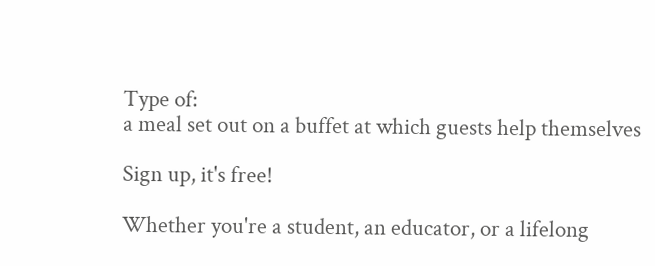Type of:
a meal set out on a buffet at which guests help themselves

Sign up, it's free!

Whether you're a student, an educator, or a lifelong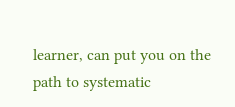learner, can put you on the path to systematic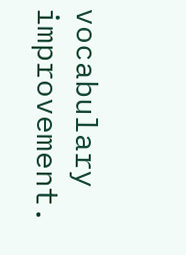vocabulary improvement.